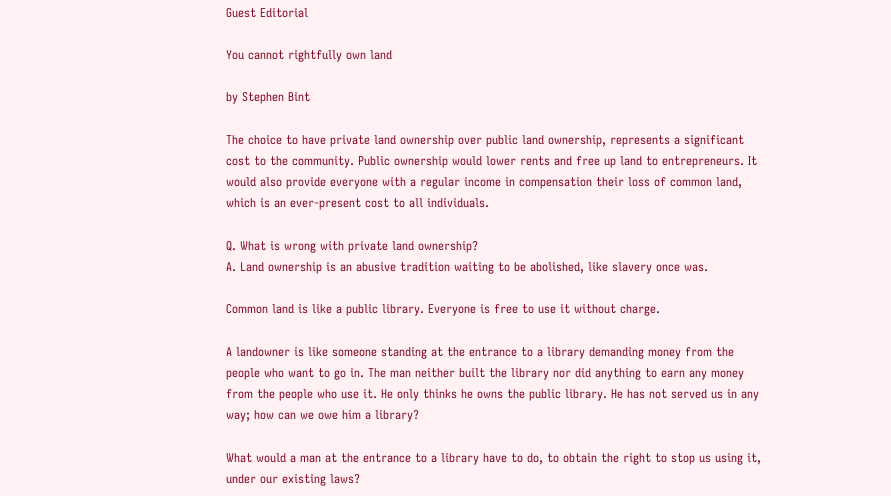Guest Editorial

You cannot rightfully own land

by Stephen Bint

The choice to have private land ownership over public land ownership, represents a significant cost to the community. Public ownership would lower rents and free up land to entrepreneurs. It would also provide everyone with a regular income in compensation their loss of common land, which is an ever-present cost to all individuals.

Q. What is wrong with private land ownership?
A. Land ownership is an abusive tradition waiting to be abolished, like slavery once was.

Common land is like a public library. Everyone is free to use it without charge.

A landowner is like someone standing at the entrance to a library demanding money from the people who want to go in. The man neither built the library nor did anything to earn any money from the people who use it. He only thinks he owns the public library. He has not served us in any way; how can we owe him a library?

What would a man at the entrance to a library have to do, to obtain the right to stop us using it, under our existing laws?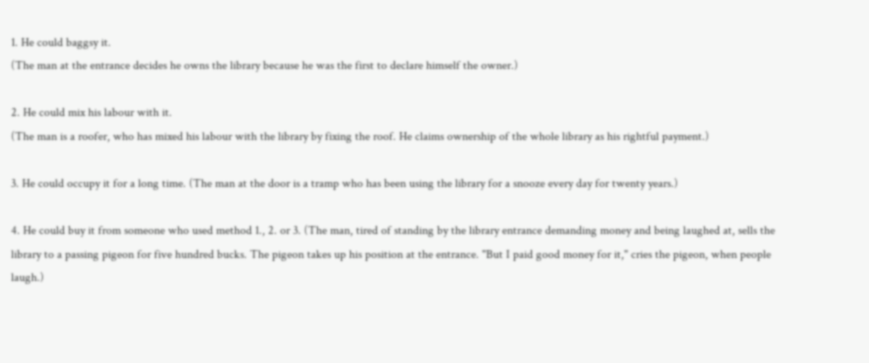1. He could baggsy it.
(The man at the entrance decides he owns the library because he was the first to declare himself the owner.)

2. He could mix his labour with it.
(The man is a roofer, who has mixed his labour with the library by fixing the roof. He claims ownership of the whole library as his rightful payment.)

3. He could occupy it for a long time. (The man at the door is a tramp who has been using the library for a snooze every day for twenty years.)

4. He could buy it from someone who used method 1., 2. or 3. (The man, tired of standing by the library entrance demanding money and being laughed at, sells the library to a passing pigeon for five hundred bucks. The pigeon takes up his position at the entrance. "But I paid good money for it," cries the pigeon, when people laugh.)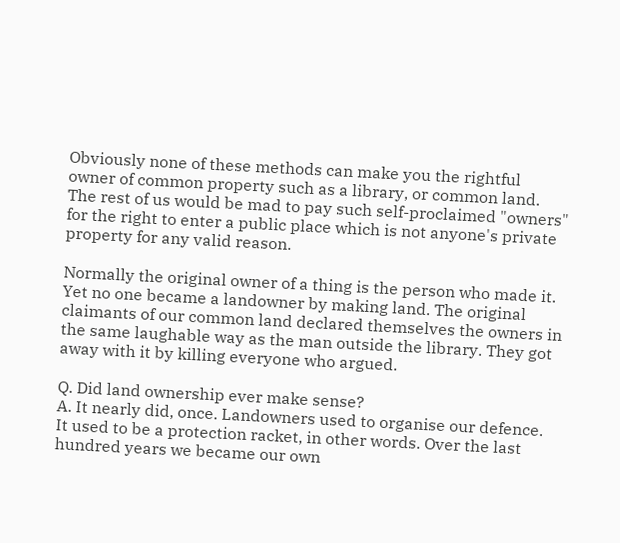Obviously none of these methods can make you the rightful owner of common property such as a library, or common land. The rest of us would be mad to pay such self-proclaimed "owners" for the right to enter a public place which is not anyone's private property for any valid reason.

Normally the original owner of a thing is the person who made it. Yet no one became a landowner by making land. The original claimants of our common land declared themselves the owners in the same laughable way as the man outside the library. They got away with it by killing everyone who argued.

Q. Did land ownership ever make sense?
A. It nearly did, once. Landowners used to organise our defence. It used to be a protection racket, in other words. Over the last hundred years we became our own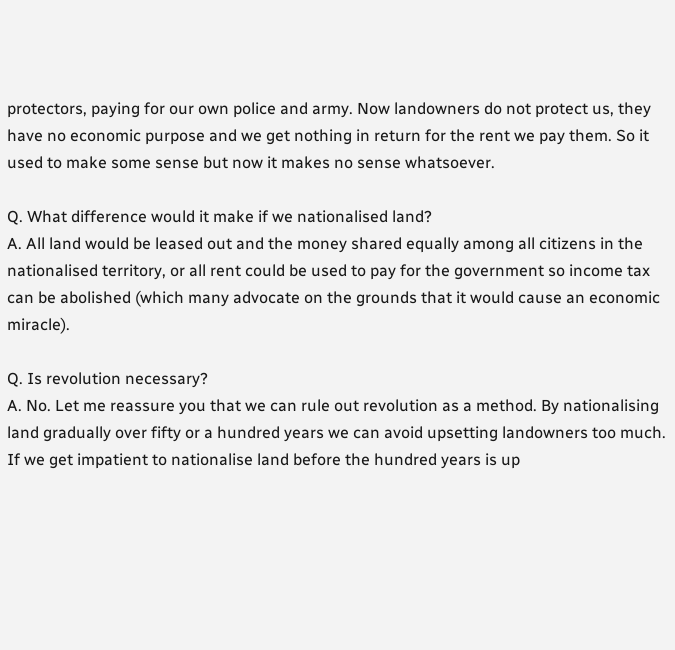protectors, paying for our own police and army. Now landowners do not protect us, they have no economic purpose and we get nothing in return for the rent we pay them. So it used to make some sense but now it makes no sense whatsoever.

Q. What difference would it make if we nationalised land?
A. All land would be leased out and the money shared equally among all citizens in the nationalised territory, or all rent could be used to pay for the government so income tax can be abolished (which many advocate on the grounds that it would cause an economic miracle).

Q. Is revolution necessary?
A. No. Let me reassure you that we can rule out revolution as a method. By nationalising land gradually over fifty or a hundred years we can avoid upsetting landowners too much. If we get impatient to nationalise land before the hundred years is up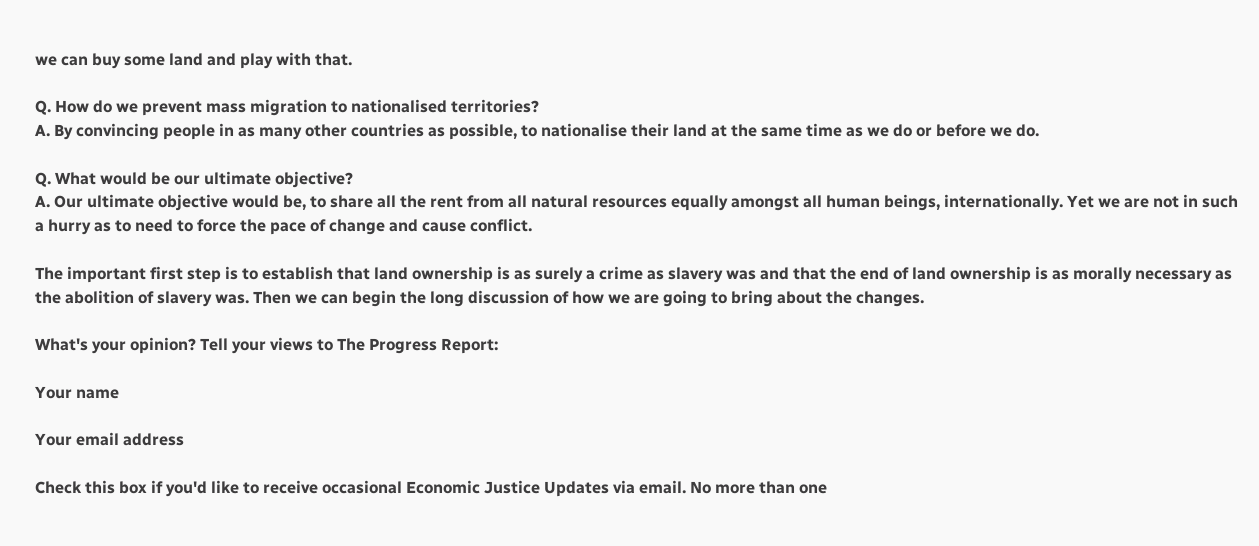we can buy some land and play with that.

Q. How do we prevent mass migration to nationalised territories?
A. By convincing people in as many other countries as possible, to nationalise their land at the same time as we do or before we do.

Q. What would be our ultimate objective?
A. Our ultimate objective would be, to share all the rent from all natural resources equally amongst all human beings, internationally. Yet we are not in such a hurry as to need to force the pace of change and cause conflict.

The important first step is to establish that land ownership is as surely a crime as slavery was and that the end of land ownership is as morally necessary as the abolition of slavery was. Then we can begin the long discussion of how we are going to bring about the changes.

What's your opinion? Tell your views to The Progress Report:

Your name

Your email address

Check this box if you'd like to receive occasional Economic Justice Updates via email. No more than one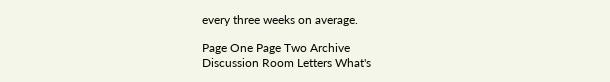every three weeks on average.

Page One Page Two Archive
Discussion Room Letters What's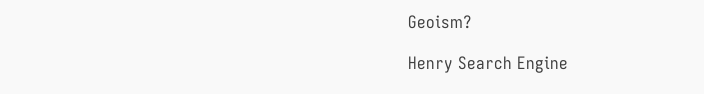Geoism?

Henry Search Engine